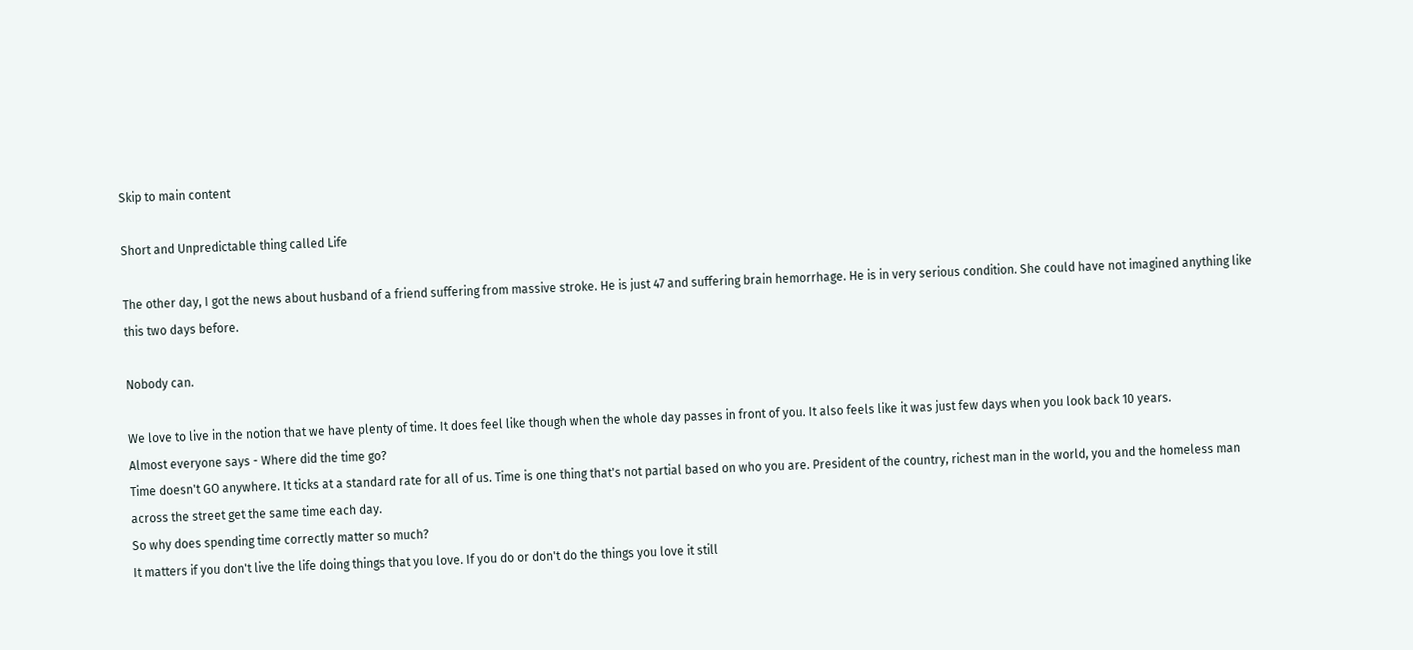Skip to main content

Short and Unpredictable thing called Life

The other day, I got the news about husband of a friend suffering from massive stroke. He is just 47 and suffering brain hemorrhage. He is in very serious condition. She could have not imagined anything like this two days before.

Nobody can.

We love to live in the notion that we have plenty of time. It does feel like though when the whole day passes in front of you. It also feels like it was just few days when you look back 10 years.
Almost everyone says - Where did the time go?
Time doesn't GO anywhere. It ticks at a standard rate for all of us. Time is one thing that's not partial based on who you are. President of the country, richest man in the world, you and the homeless man across the street get the same time each day.
So why does spending time correctly matter so much?
It matters if you don't live the life doing things that you love. If you do or don't do the things you love it still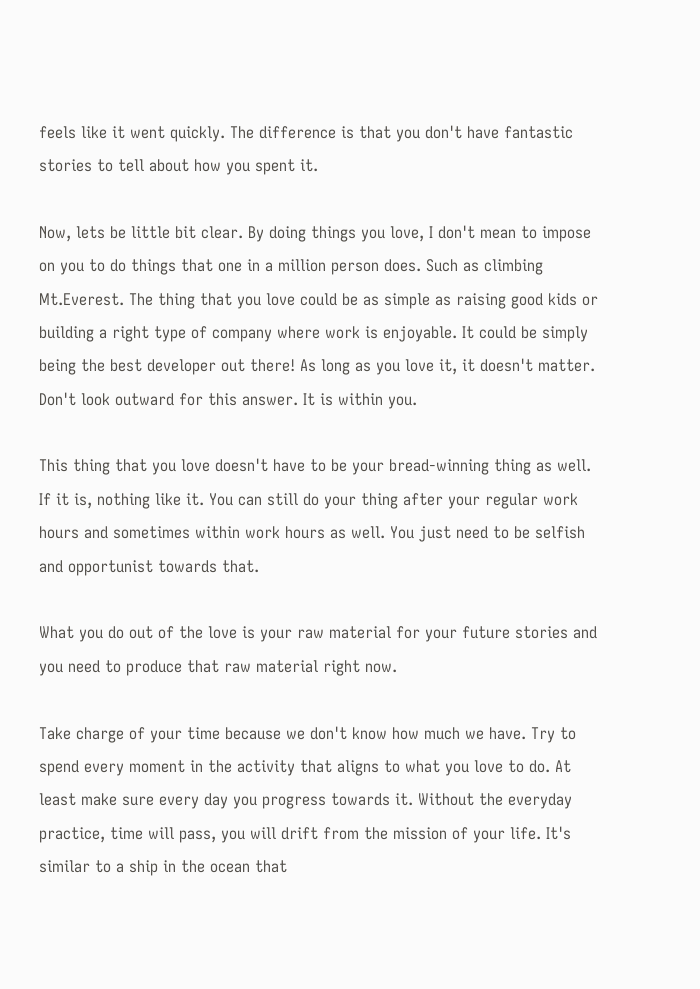feels like it went quickly. The difference is that you don't have fantastic stories to tell about how you spent it.

Now, lets be little bit clear. By doing things you love, I don't mean to impose on you to do things that one in a million person does. Such as climbing Mt.Everest. The thing that you love could be as simple as raising good kids or building a right type of company where work is enjoyable. It could be simply being the best developer out there! As long as you love it, it doesn't matter. Don't look outward for this answer. It is within you.

This thing that you love doesn't have to be your bread-winning thing as well. If it is, nothing like it. You can still do your thing after your regular work hours and sometimes within work hours as well. You just need to be selfish and opportunist towards that.

What you do out of the love is your raw material for your future stories and you need to produce that raw material right now.

Take charge of your time because we don't know how much we have. Try to spend every moment in the activity that aligns to what you love to do. At least make sure every day you progress towards it. Without the everyday practice, time will pass, you will drift from the mission of your life. It's similar to a ship in the ocean that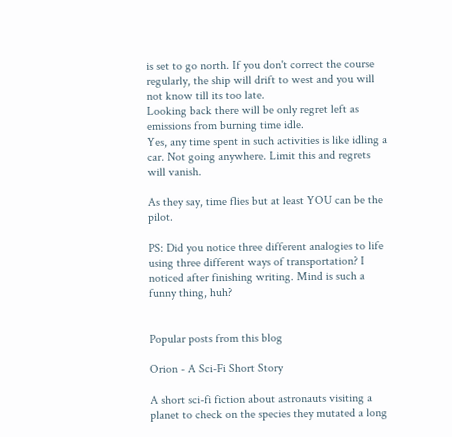is set to go north. If you don't correct the course regularly, the ship will drift to west and you will not know till its too late.
Looking back there will be only regret left as emissions from burning time idle.
Yes, any time spent in such activities is like idling a car. Not going anywhere. Limit this and regrets will vanish.

As they say, time flies but at least YOU can be the pilot.

PS: Did you notice three different analogies to life using three different ways of transportation? I noticed after finishing writing. Mind is such a funny thing, huh?


Popular posts from this blog

Orion - A Sci-Fi Short Story

A short sci-fi fiction about astronauts visiting a planet to check on the species they mutated a long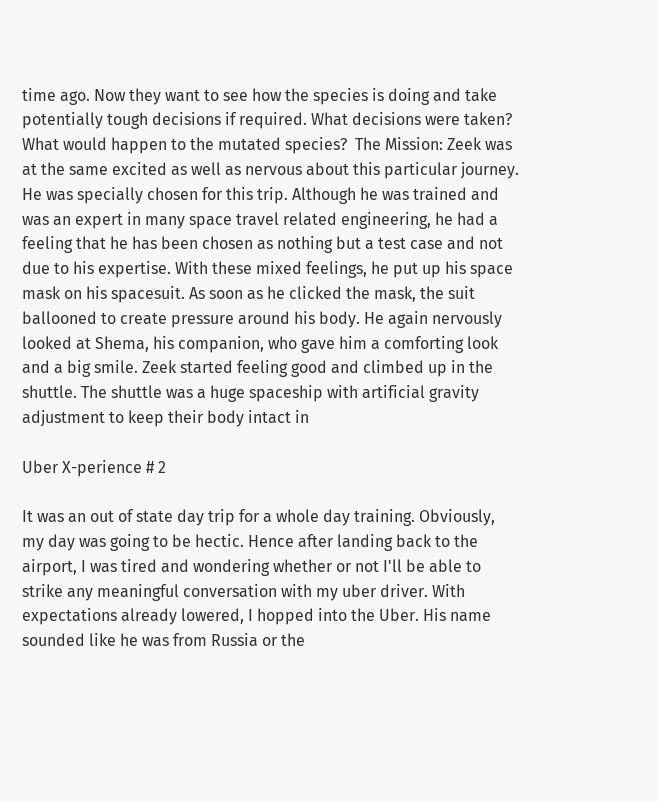time ago. Now they want to see how the species is doing and take potentially tough decisions if required. What decisions were taken? What would happen to the mutated species?  The Mission: Zeek was at the same excited as well as nervous about this particular journey. He was specially chosen for this trip. Although he was trained and was an expert in many space travel related engineering, he had a feeling that he has been chosen as nothing but a test case and not due to his expertise. With these mixed feelings, he put up his space mask on his spacesuit. As soon as he clicked the mask, the suit ballooned to create pressure around his body. He again nervously looked at Shema, his companion, who gave him a comforting look and a big smile. Zeek started feeling good and climbed up in the shuttle. The shuttle was a huge spaceship with artificial gravity adjustment to keep their body intact in

Uber X-perience # 2

It was an out of state day trip for a whole day training. Obviously, my day was going to be hectic. Hence after landing back to the airport, I was tired and wondering whether or not I'll be able to strike any meaningful conversation with my uber driver. With expectations already lowered, I hopped into the Uber. His name sounded like he was from Russia or the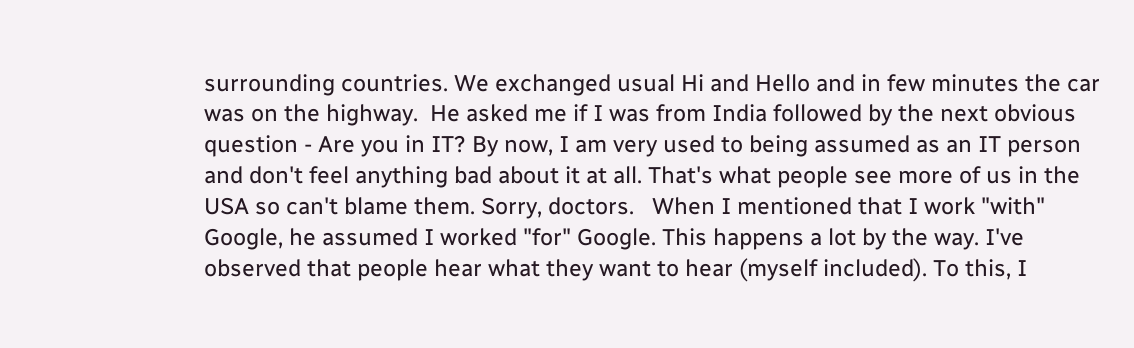surrounding countries. We exchanged usual Hi and Hello and in few minutes the car was on the highway.  He asked me if I was from India followed by the next obvious question - Are you in IT? By now, I am very used to being assumed as an IT person and don't feel anything bad about it at all. That's what people see more of us in the USA so can't blame them. Sorry, doctors.   When I mentioned that I work "with" Google, he assumed I worked "for" Google. This happens a lot by the way. I've observed that people hear what they want to hear (myself included). To this, I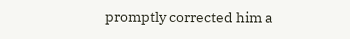promptly corrected him a